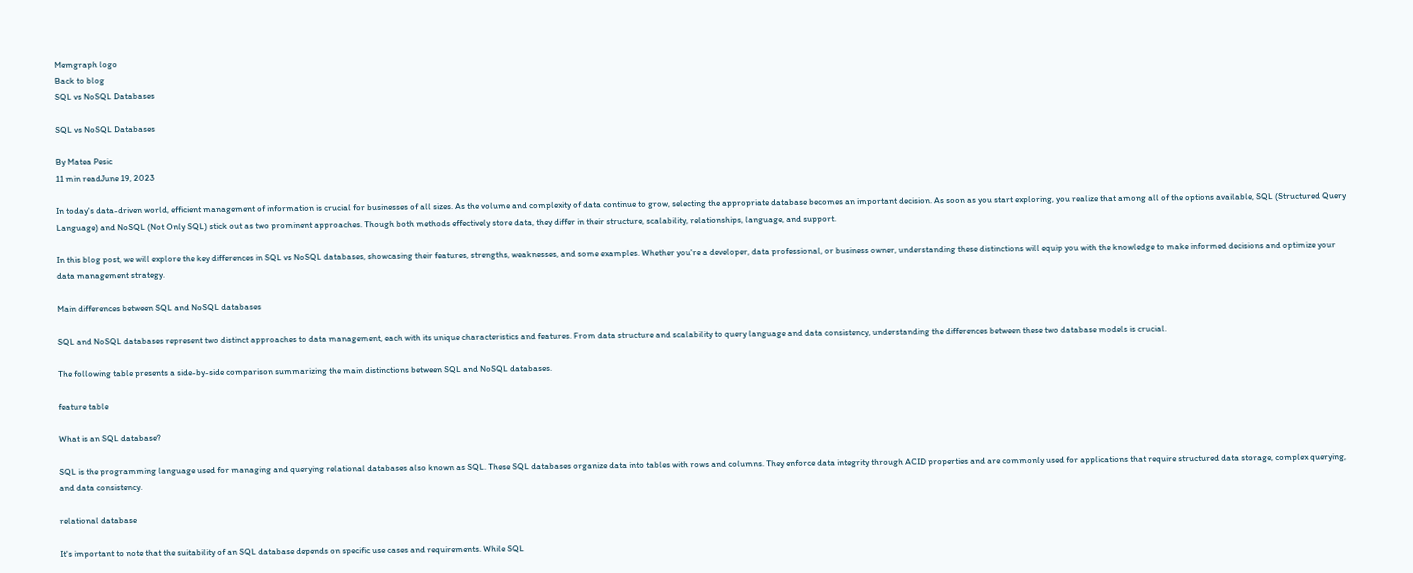Memgraph logo
Back to blog
SQL vs NoSQL Databases

SQL vs NoSQL Databases

By Matea Pesic
11 min readJune 19, 2023

In today's data-driven world, efficient management of information is crucial for businesses of all sizes. As the volume and complexity of data continue to grow, selecting the appropriate database becomes an important decision. As soon as you start exploring, you realize that among all of the options available, SQL (Structured Query Language) and NoSQL (Not Only SQL) stick out as two prominent approaches. Though both methods effectively store data, they differ in their structure, scalability, relationships, language, and support.

In this blog post, we will explore the key differences in SQL vs NoSQL databases, showcasing their features, strengths, weaknesses, and some examples. Whether you're a developer, data professional, or business owner, understanding these distinctions will equip you with the knowledge to make informed decisions and optimize your data management strategy.

Main differences between SQL and NoSQL databases

SQL and NoSQL databases represent two distinct approaches to data management, each with its unique characteristics and features. From data structure and scalability to query language and data consistency, understanding the differences between these two database models is crucial.

The following table presents a side-by-side comparison summarizing the main distinctions between SQL and NoSQL databases.

feature table

What is an SQL database?

SQL is the programming language used for managing and querying relational databases also known as SQL. These SQL databases organize data into tables with rows and columns. They enforce data integrity through ACID properties and are commonly used for applications that require structured data storage, complex querying, and data consistency.

relational database

It's important to note that the suitability of an SQL database depends on specific use cases and requirements. While SQL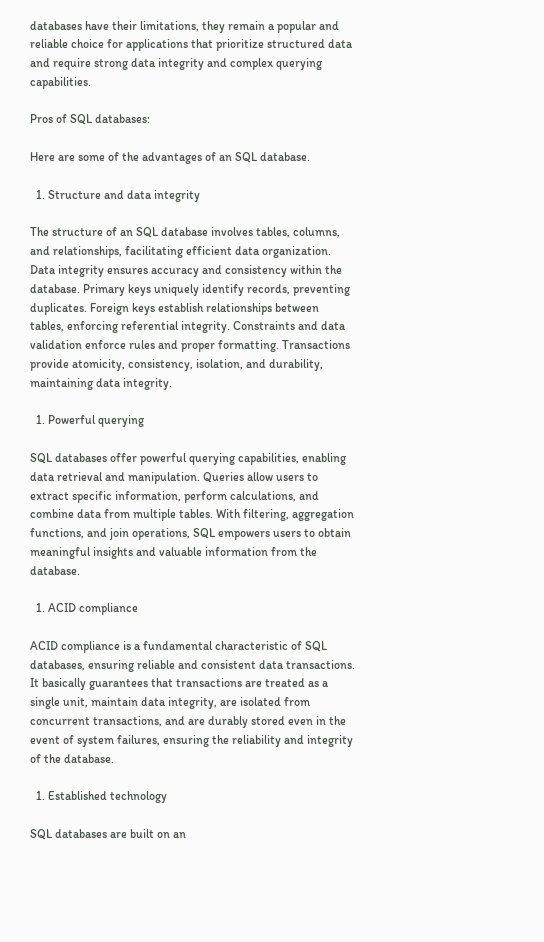databases have their limitations, they remain a popular and reliable choice for applications that prioritize structured data and require strong data integrity and complex querying capabilities.

Pros of SQL databases:

Here are some of the advantages of an SQL database.

  1. Structure and data integrity

The structure of an SQL database involves tables, columns, and relationships, facilitating efficient data organization. Data integrity ensures accuracy and consistency within the database. Primary keys uniquely identify records, preventing duplicates. Foreign keys establish relationships between tables, enforcing referential integrity. Constraints and data validation enforce rules and proper formatting. Transactions provide atomicity, consistency, isolation, and durability, maintaining data integrity.

  1. Powerful querying

SQL databases offer powerful querying capabilities, enabling data retrieval and manipulation. Queries allow users to extract specific information, perform calculations, and combine data from multiple tables. With filtering, aggregation functions, and join operations, SQL empowers users to obtain meaningful insights and valuable information from the database.

  1. ACID compliance

ACID compliance is a fundamental characteristic of SQL databases, ensuring reliable and consistent data transactions. It basically guarantees that transactions are treated as a single unit, maintain data integrity, are isolated from concurrent transactions, and are durably stored even in the event of system failures, ensuring the reliability and integrity of the database.

  1. Established technology

SQL databases are built on an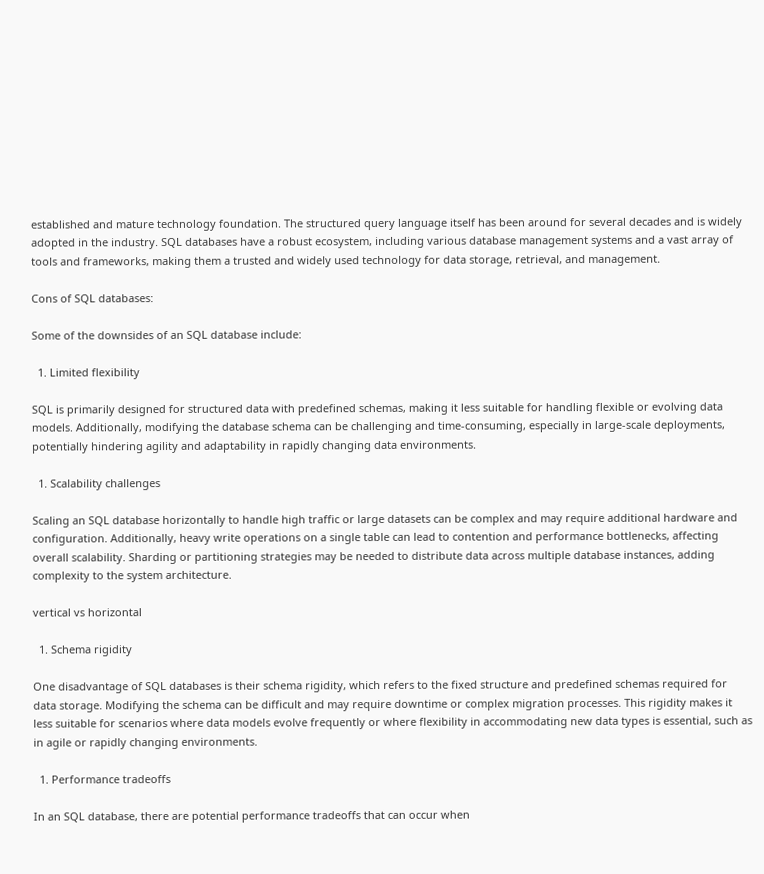established and mature technology foundation. The structured query language itself has been around for several decades and is widely adopted in the industry. SQL databases have a robust ecosystem, including various database management systems and a vast array of tools and frameworks, making them a trusted and widely used technology for data storage, retrieval, and management.

Cons of SQL databases:

Some of the downsides of an SQL database include:

  1. Limited flexibility

SQL is primarily designed for structured data with predefined schemas, making it less suitable for handling flexible or evolving data models. Additionally, modifying the database schema can be challenging and time-consuming, especially in large-scale deployments, potentially hindering agility and adaptability in rapidly changing data environments.

  1. Scalability challenges

Scaling an SQL database horizontally to handle high traffic or large datasets can be complex and may require additional hardware and configuration. Additionally, heavy write operations on a single table can lead to contention and performance bottlenecks, affecting overall scalability. Sharding or partitioning strategies may be needed to distribute data across multiple database instances, adding complexity to the system architecture.

vertical vs horizontal

  1. Schema rigidity

One disadvantage of SQL databases is their schema rigidity, which refers to the fixed structure and predefined schemas required for data storage. Modifying the schema can be difficult and may require downtime or complex migration processes. This rigidity makes it less suitable for scenarios where data models evolve frequently or where flexibility in accommodating new data types is essential, such as in agile or rapidly changing environments.

  1. Performance tradeoffs

In an SQL database, there are potential performance tradeoffs that can occur when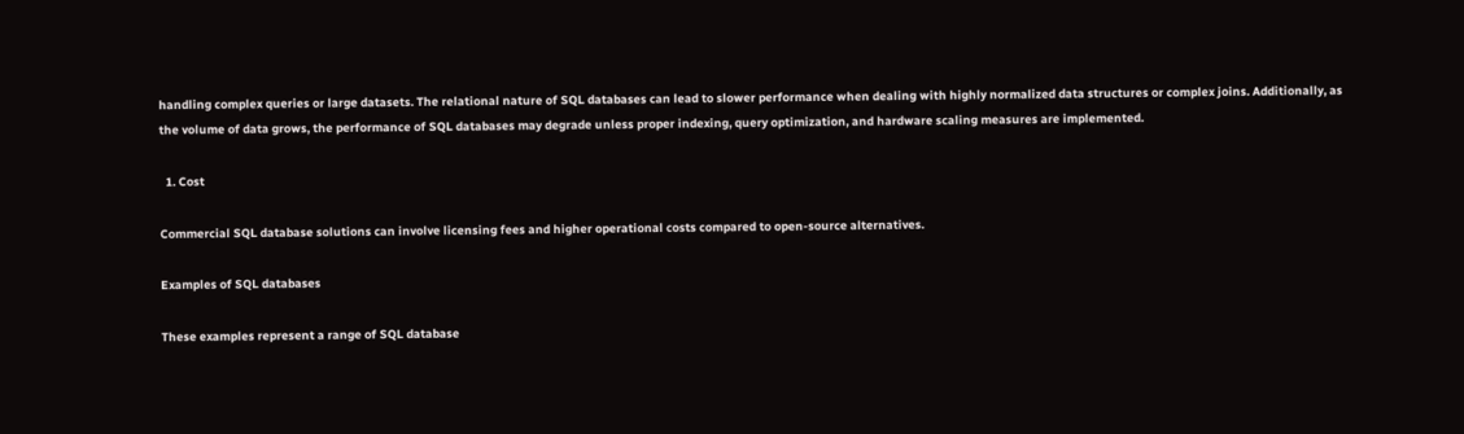handling complex queries or large datasets. The relational nature of SQL databases can lead to slower performance when dealing with highly normalized data structures or complex joins. Additionally, as the volume of data grows, the performance of SQL databases may degrade unless proper indexing, query optimization, and hardware scaling measures are implemented.

  1. Cost

Commercial SQL database solutions can involve licensing fees and higher operational costs compared to open-source alternatives.

Examples of SQL databases

These examples represent a range of SQL database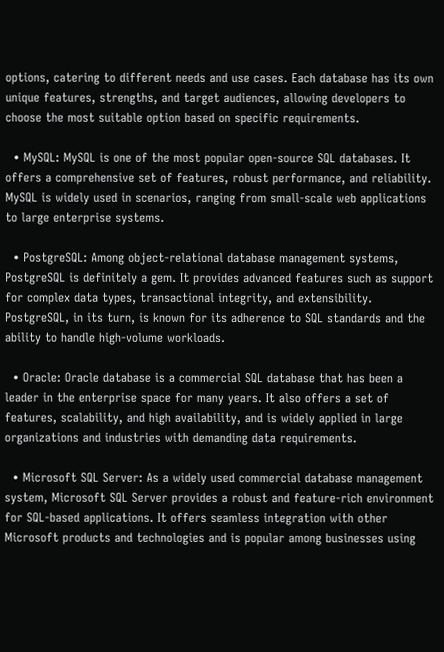options, catering to different needs and use cases. Each database has its own unique features, strengths, and target audiences, allowing developers to choose the most suitable option based on specific requirements.

  • MySQL: MySQL is one of the most popular open-source SQL databases. It offers a comprehensive set of features, robust performance, and reliability. MySQL is widely used in scenarios, ranging from small-scale web applications to large enterprise systems.

  • PostgreSQL: Among object-relational database management systems, PostgreSQL is definitely a gem. It provides advanced features such as support for complex data types, transactional integrity, and extensibility. PostgreSQL, in its turn, is known for its adherence to SQL standards and the ability to handle high-volume workloads.

  • Oracle: Oracle database is a commercial SQL database that has been a leader in the enterprise space for many years. It also offers a set of features, scalability, and high availability, and is widely applied in large organizations and industries with demanding data requirements.

  • Microsoft SQL Server: As a widely used commercial database management system, Microsoft SQL Server provides a robust and feature-rich environment for SQL-based applications. It offers seamless integration with other Microsoft products and technologies and is popular among businesses using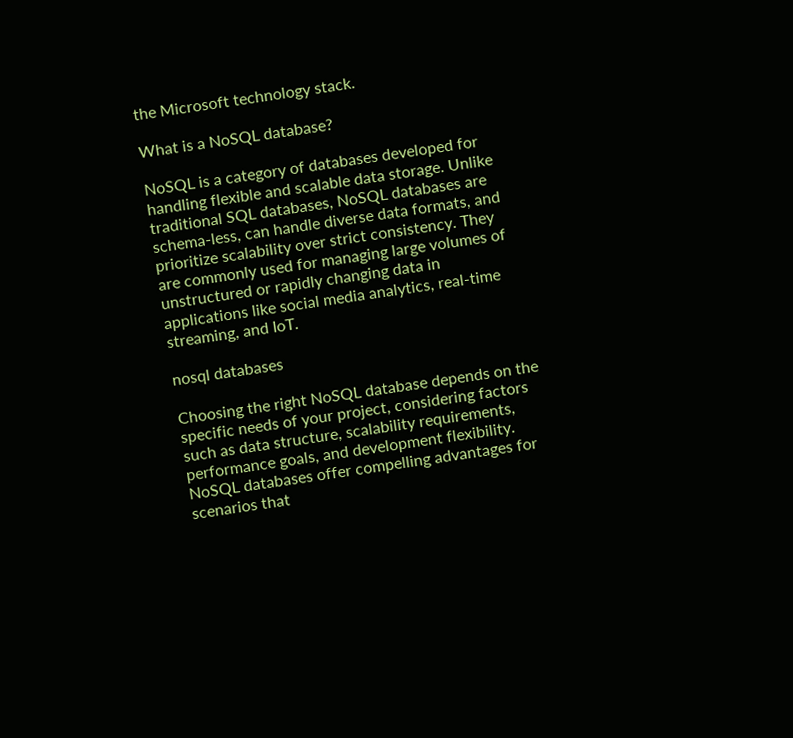the Microsoft technology stack.

What is a NoSQL database?

NoSQL is a category of databases developed for handling flexible and scalable data storage. Unlike traditional SQL databases, NoSQL databases are schema-less, can handle diverse data formats, and prioritize scalability over strict consistency. They are commonly used for managing large volumes of unstructured or rapidly changing data in applications like social media analytics, real-time streaming, and IoT.

nosql databases

Choosing the right NoSQL database depends on the specific needs of your project, considering factors such as data structure, scalability requirements, performance goals, and development flexibility. NoSQL databases offer compelling advantages for scenarios that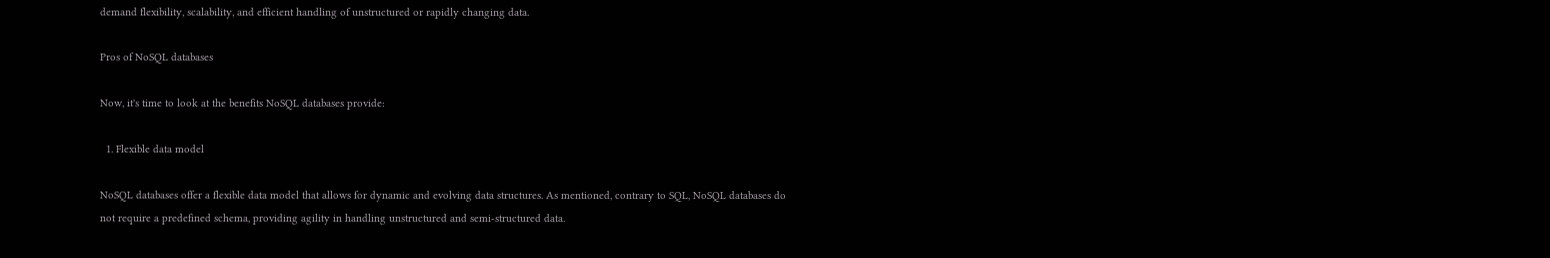demand flexibility, scalability, and efficient handling of unstructured or rapidly changing data.

Pros of NoSQL databases

Now, it's time to look at the benefits NoSQL databases provide:

  1. Flexible data model

NoSQL databases offer a flexible data model that allows for dynamic and evolving data structures. As mentioned, contrary to SQL, NoSQL databases do not require a predefined schema, providing agility in handling unstructured and semi-structured data.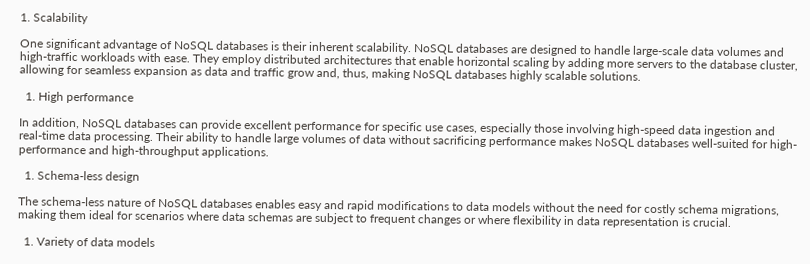1. Scalability

One significant advantage of NoSQL databases is their inherent scalability. NoSQL databases are designed to handle large-scale data volumes and high-traffic workloads with ease. They employ distributed architectures that enable horizontal scaling by adding more servers to the database cluster, allowing for seamless expansion as data and traffic grow and, thus, making NoSQL databases highly scalable solutions.

  1. High performance

In addition, NoSQL databases can provide excellent performance for specific use cases, especially those involving high-speed data ingestion and real-time data processing. Their ability to handle large volumes of data without sacrificing performance makes NoSQL databases well-suited for high-performance and high-throughput applications.

  1. Schema-less design

The schema-less nature of NoSQL databases enables easy and rapid modifications to data models without the need for costly schema migrations, making them ideal for scenarios where data schemas are subject to frequent changes or where flexibility in data representation is crucial.

  1. Variety of data models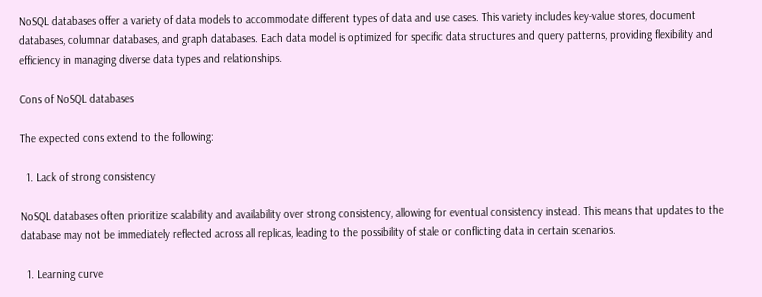NoSQL databases offer a variety of data models to accommodate different types of data and use cases. This variety includes key-value stores, document databases, columnar databases, and graph databases. Each data model is optimized for specific data structures and query patterns, providing flexibility and efficiency in managing diverse data types and relationships.

Cons of NoSQL databases

The expected cons extend to the following:

  1. Lack of strong consistency

NoSQL databases often prioritize scalability and availability over strong consistency, allowing for eventual consistency instead. This means that updates to the database may not be immediately reflected across all replicas, leading to the possibility of stale or conflicting data in certain scenarios.

  1. Learning curve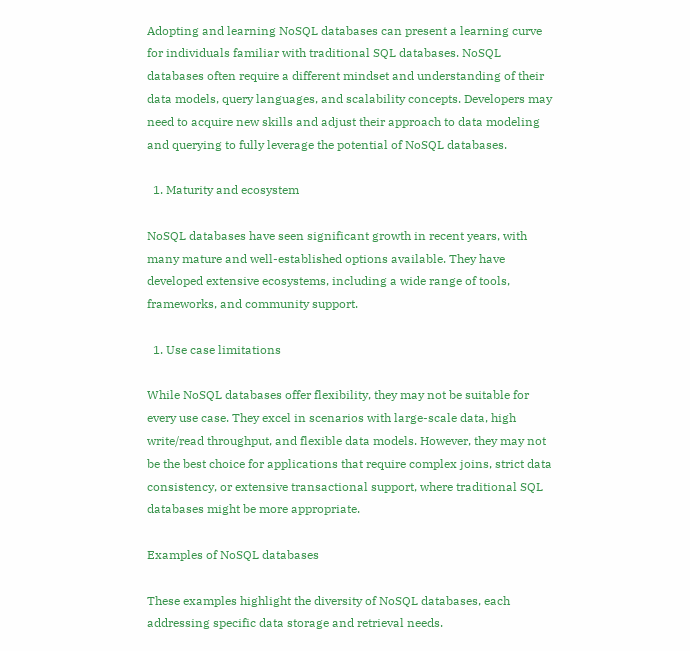Adopting and learning NoSQL databases can present a learning curve for individuals familiar with traditional SQL databases. NoSQL databases often require a different mindset and understanding of their data models, query languages, and scalability concepts. Developers may need to acquire new skills and adjust their approach to data modeling and querying to fully leverage the potential of NoSQL databases.

  1. Maturity and ecosystem

NoSQL databases have seen significant growth in recent years, with many mature and well-established options available. They have developed extensive ecosystems, including a wide range of tools, frameworks, and community support.

  1. Use case limitations

While NoSQL databases offer flexibility, they may not be suitable for every use case. They excel in scenarios with large-scale data, high write/read throughput, and flexible data models. However, they may not be the best choice for applications that require complex joins, strict data consistency, or extensive transactional support, where traditional SQL databases might be more appropriate.

Examples of NoSQL databases

These examples highlight the diversity of NoSQL databases, each addressing specific data storage and retrieval needs.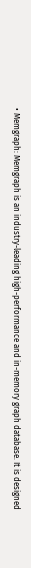• Memgraph: Memgraph is an industry-leading high-performance and in-memory graph database. It is designed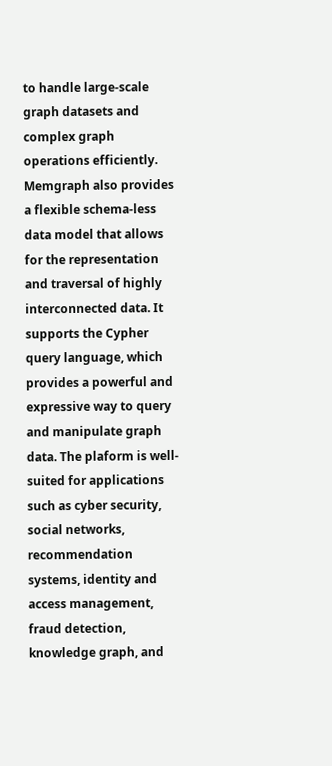to handle large-scale graph datasets and complex graph operations efficiently. Memgraph also provides a flexible schema-less data model that allows for the representation and traversal of highly interconnected data. It supports the Cypher query language, which provides a powerful and expressive way to query and manipulate graph data. The plaform is well-suited for applications such as cyber security, social networks, recommendation systems, identity and access management, fraud detection, knowledge graph, and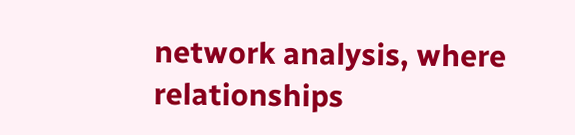network analysis, where relationships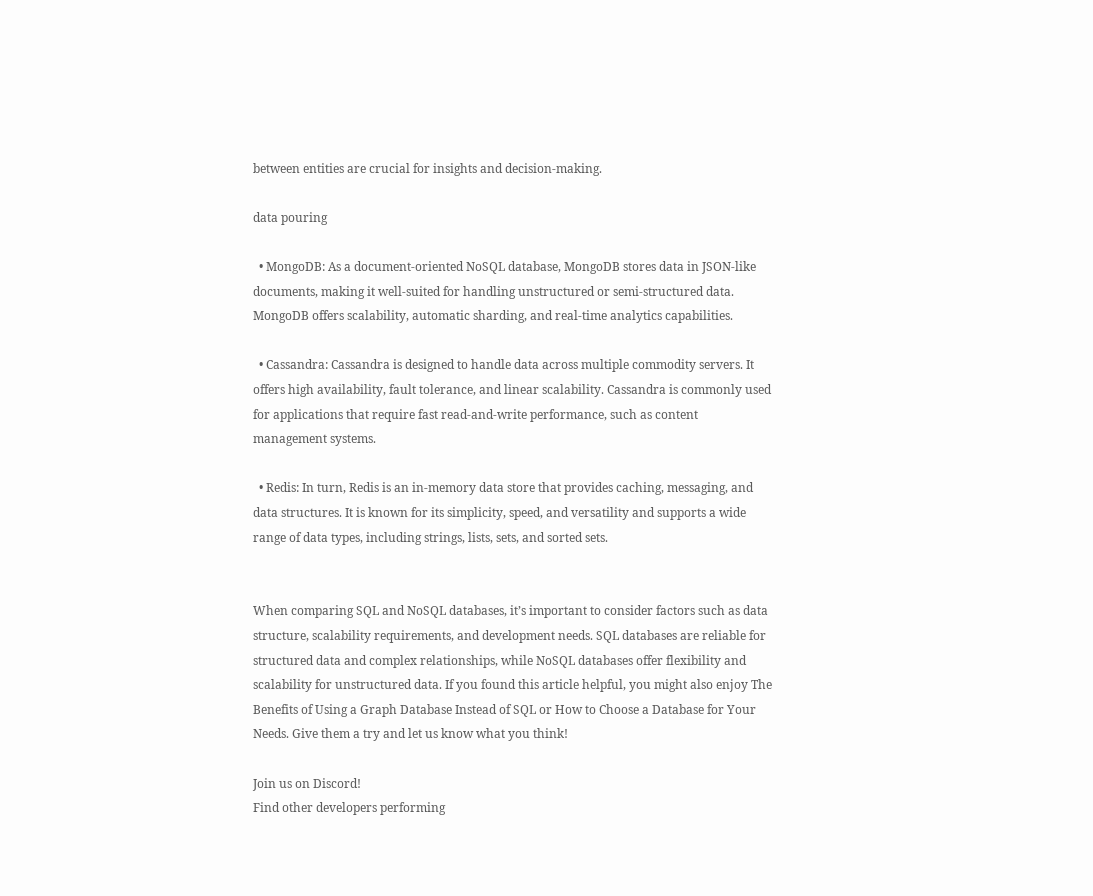between entities are crucial for insights and decision-making.

data pouring

  • MongoDB: As a document-oriented NoSQL database, MongoDB stores data in JSON-like documents, making it well-suited for handling unstructured or semi-structured data. MongoDB offers scalability, automatic sharding, and real-time analytics capabilities.

  • Cassandra: Cassandra is designed to handle data across multiple commodity servers. It offers high availability, fault tolerance, and linear scalability. Cassandra is commonly used for applications that require fast read-and-write performance, such as content management systems.

  • Redis: In turn, Redis is an in-memory data store that provides caching, messaging, and data structures. It is known for its simplicity, speed, and versatility and supports a wide range of data types, including strings, lists, sets, and sorted sets.


When comparing SQL and NoSQL databases, it’s important to consider factors such as data structure, scalability requirements, and development needs. SQL databases are reliable for structured data and complex relationships, while NoSQL databases offer flexibility and scalability for unstructured data. If you found this article helpful, you might also enjoy The Benefits of Using a Graph Database Instead of SQL or How to Choose a Database for Your Needs. Give them a try and let us know what you think!

Join us on Discord!
Find other developers performing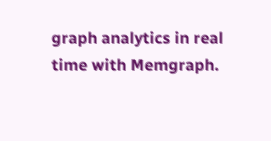graph analytics in real time with Memgraph.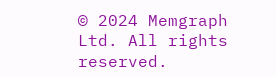© 2024 Memgraph Ltd. All rights reserved.